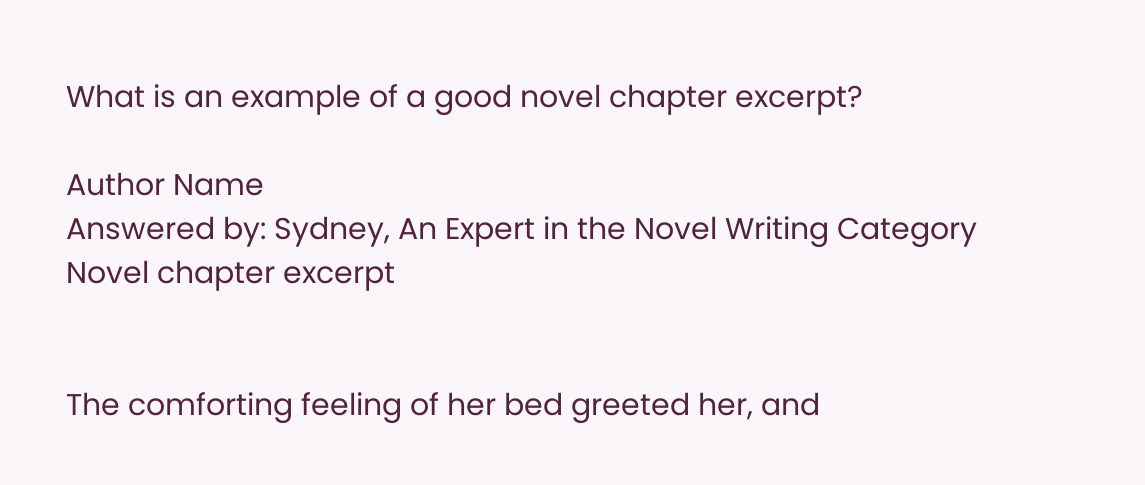What is an example of a good novel chapter excerpt?

Author Name
Answered by: Sydney, An Expert in the Novel Writing Category
Novel chapter excerpt


The comforting feeling of her bed greeted her, and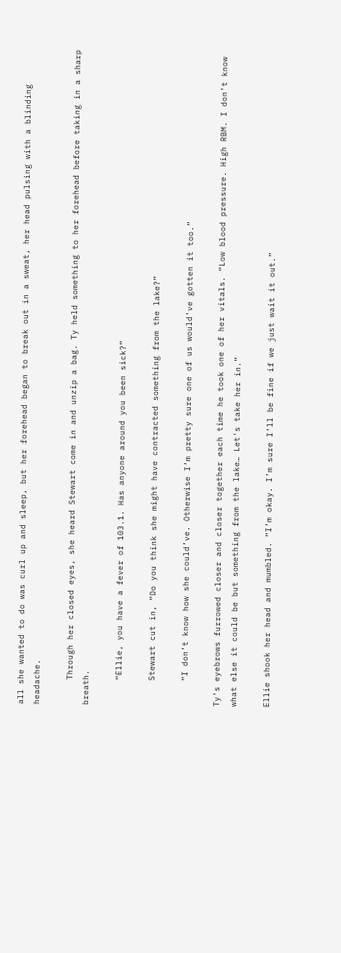all she wanted to do was curl up and sleep, but her forehead began to break out in a sweat, her head pulsing with a blinding headache.

     Through her closed eyes, she heard Stewart come in and unzip a bag. Ty held something to her forehead before taking in a sharp breath.

     “Ellie, you have a fever of 103.1. Has anyone around you been sick?”

     Stewart cut in, “Do you think she might have contracted something from the lake?”

     “I don’t know how she could’ve. Otherwise I’m pretty sure one of us would’ve gotten it too.”

Ty’s eyebrows furrowed closer and closer together each time he took one of her vitals. “Low blood pressure. High RBM. I don’t know what else it could be but something from the lake… Let's take her in.”

Ellie shook her head and mumbled. “I’m okay. I’m sure I’ll be fine if we just wait it out.”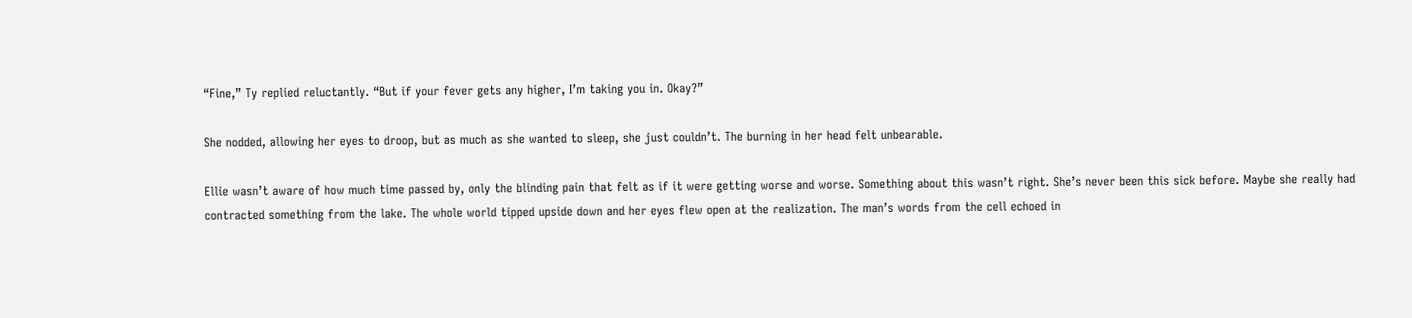“Fine,” Ty replied reluctantly. “But if your fever gets any higher, I’m taking you in. Okay?”

She nodded, allowing her eyes to droop, but as much as she wanted to sleep, she just couldn’t. The burning in her head felt unbearable.

Ellie wasn’t aware of how much time passed by, only the blinding pain that felt as if it were getting worse and worse. Something about this wasn’t right. She’s never been this sick before. Maybe she really had contracted something from the lake. The whole world tipped upside down and her eyes flew open at the realization. The man’s words from the cell echoed in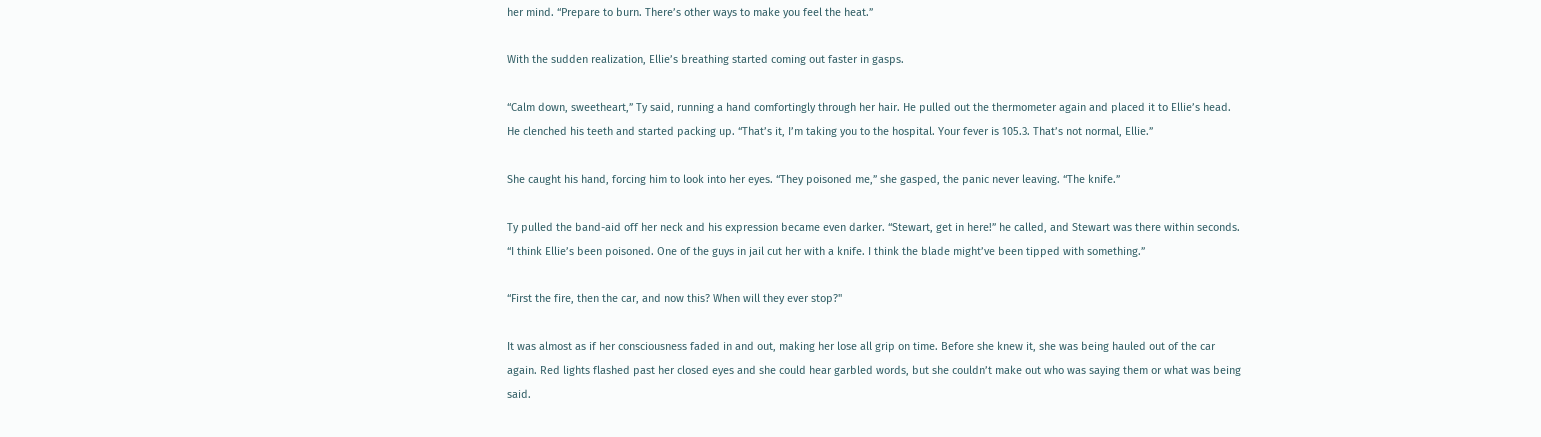her mind. “Prepare to burn. There’s other ways to make you feel the heat.”

With the sudden realization, Ellie’s breathing started coming out faster in gasps.

“Calm down, sweetheart,” Ty said, running a hand comfortingly through her hair. He pulled out the thermometer again and placed it to Ellie’s head. He clenched his teeth and started packing up. “That’s it, I’m taking you to the hospital. Your fever is 105.3. That’s not normal, Ellie.”

She caught his hand, forcing him to look into her eyes. “They poisoned me,” she gasped, the panic never leaving. “The knife.”

Ty pulled the band-aid off her neck and his expression became even darker. “Stewart, get in here!” he called, and Stewart was there within seconds. “I think Ellie’s been poisoned. One of the guys in jail cut her with a knife. I think the blade might’ve been tipped with something.”

“First the fire, then the car, and now this? When will they ever stop?"

It was almost as if her consciousness faded in and out, making her lose all grip on time. Before she knew it, she was being hauled out of the car again. Red lights flashed past her closed eyes and she could hear garbled words, but she couldn’t make out who was saying them or what was being said.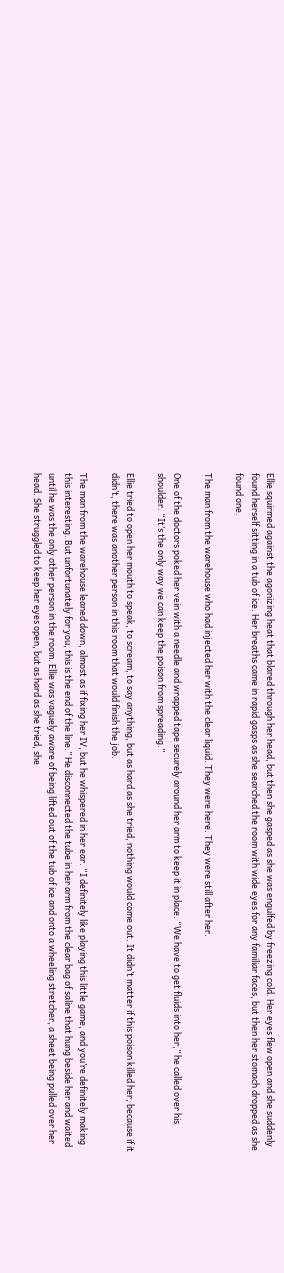Ellie squirmed against the agonizing heat that blared through her head, but then she gasped as she was engulfed by freezing cold. Her eyes flew open and she suddenly found herself sitting in a tub of ice. Her breaths came in rapid gasps as she searched the room with wide eyes for any familiar faces, but then her stomach dropped as she found one.

The man from the warehouse who had injected her with the clear liquid. They were here. They were still after her.

One of the doctors poked her vein with a needle and wrapped tape securely around her arm to keep it in place. “We have to get fluids into her,” he called over his shoulder. “It’s the only way we can keep the poison from spreading.”

Ellie tried to open her mouth to speak, to scream, to say anything, but as hard as she tried, nothing would come out. It didn’t matter if this poison killed her, because if it didn’t, there was another person in this room that would finish the job.

The man from the warehouse leaned down, almost as if fixing her IV, but he whispered in her ear. “I definitely like playing this little game, and you’re definitely making this interesting. But unfortunately for you, this is the end of the line.” He disconnected the tube in her arm from the clear bag of saline that hung beside her and waited until he was the only other person in the room. Ellie was vaguely aware of being lifted out of the tub of ice and onto a wheeling stretcher, a sheet being pulled over her head. She struggled to keep her eyes open, but as hard as she tried, she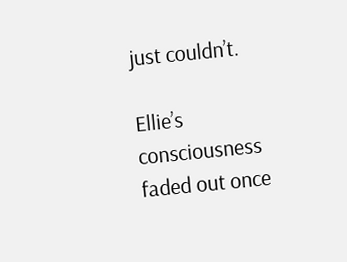just couldn’t.

Ellie’s consciousness faded out once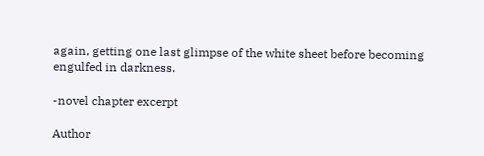again, getting one last glimpse of the white sheet before becoming engulfed in darkness.

-novel chapter excerpt

Author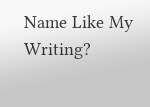Name Like My Writing?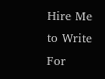Hire Me to Write For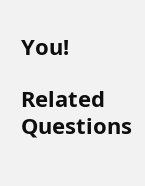You!

Related Questions